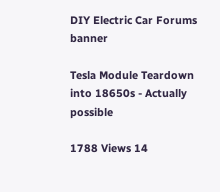DIY Electric Car Forums banner

Tesla Module Teardown into 18650s - Actually possible

1788 Views 14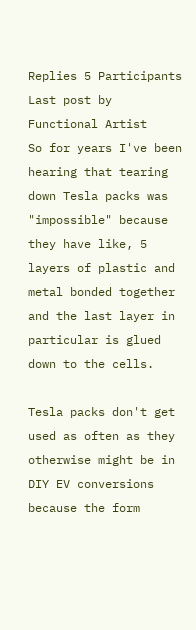Replies 5 Participants Last post by  Functional Artist
So for years I've been hearing that tearing down Tesla packs was "impossible" because they have like, 5 layers of plastic and metal bonded together and the last layer in particular is glued down to the cells.

Tesla packs don't get used as often as they otherwise might be in DIY EV conversions because the form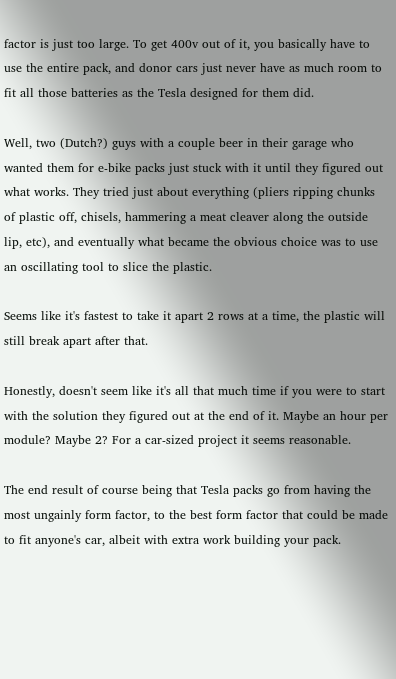factor is just too large. To get 400v out of it, you basically have to use the entire pack, and donor cars just never have as much room to fit all those batteries as the Tesla designed for them did.

Well, two (Dutch?) guys with a couple beer in their garage who wanted them for e-bike packs just stuck with it until they figured out what works. They tried just about everything (pliers ripping chunks of plastic off, chisels, hammering a meat cleaver along the outside lip, etc), and eventually what became the obvious choice was to use an oscillating tool to slice the plastic.

Seems like it's fastest to take it apart 2 rows at a time, the plastic will still break apart after that.

Honestly, doesn't seem like it's all that much time if you were to start with the solution they figured out at the end of it. Maybe an hour per module? Maybe 2? For a car-sized project it seems reasonable.

The end result of course being that Tesla packs go from having the most ungainly form factor, to the best form factor that could be made to fit anyone's car, albeit with extra work building your pack.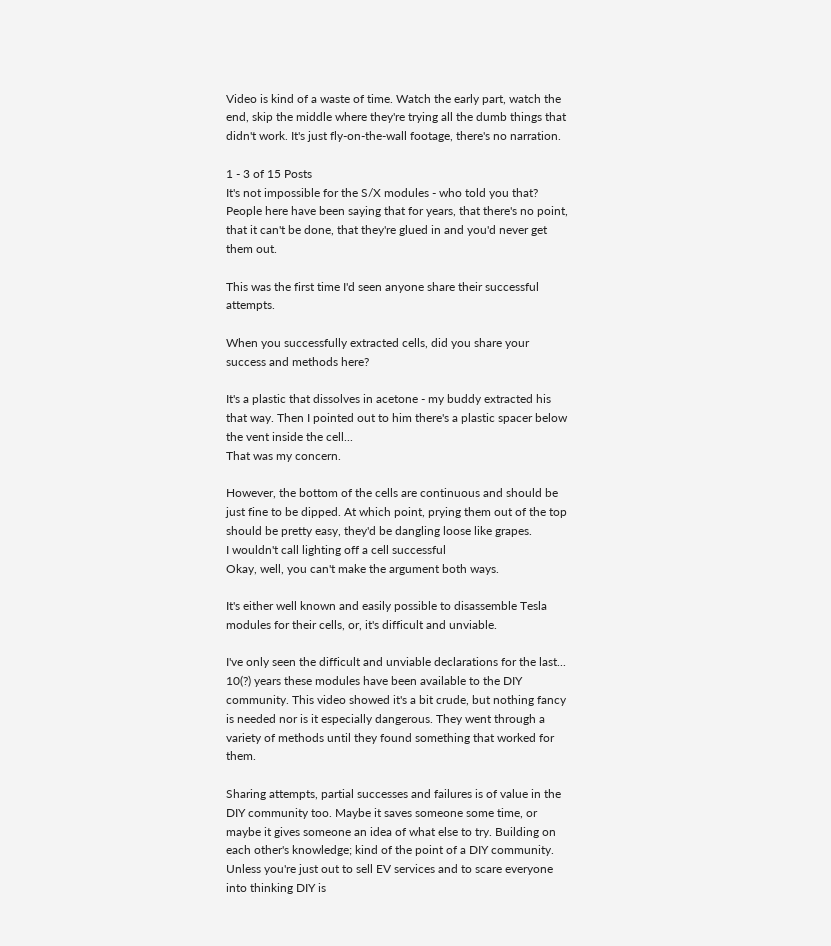Video is kind of a waste of time. Watch the early part, watch the end, skip the middle where they're trying all the dumb things that didn't work. It's just fly-on-the-wall footage, there's no narration.

1 - 3 of 15 Posts
It's not impossible for the S/X modules - who told you that?
People here have been saying that for years, that there's no point, that it can't be done, that they're glued in and you'd never get them out.

This was the first time I'd seen anyone share their successful attempts.

When you successfully extracted cells, did you share your success and methods here?

It's a plastic that dissolves in acetone - my buddy extracted his that way. Then I pointed out to him there's a plastic spacer below the vent inside the cell...
That was my concern.

However, the bottom of the cells are continuous and should be just fine to be dipped. At which point, prying them out of the top should be pretty easy, they'd be dangling loose like grapes.
I wouldn't call lighting off a cell successful
Okay, well, you can't make the argument both ways.

It's either well known and easily possible to disassemble Tesla modules for their cells, or, it's difficult and unviable.

I've only seen the difficult and unviable declarations for the last... 10(?) years these modules have been available to the DIY community. This video showed it's a bit crude, but nothing fancy is needed nor is it especially dangerous. They went through a variety of methods until they found something that worked for them.

Sharing attempts, partial successes and failures is of value in the DIY community too. Maybe it saves someone some time, or maybe it gives someone an idea of what else to try. Building on each other's knowledge; kind of the point of a DIY community. Unless you're just out to sell EV services and to scare everyone into thinking DIY is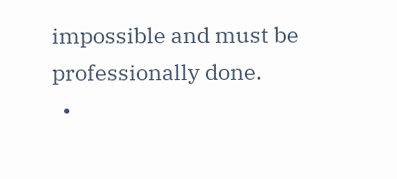impossible and must be professionally done.
  •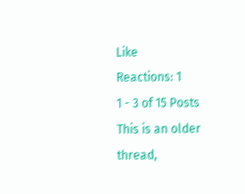Like
Reactions: 1
1 - 3 of 15 Posts
This is an older thread,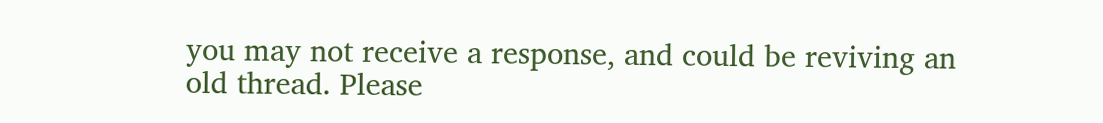you may not receive a response, and could be reviving an old thread. Please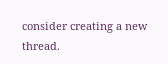consider creating a new thread.